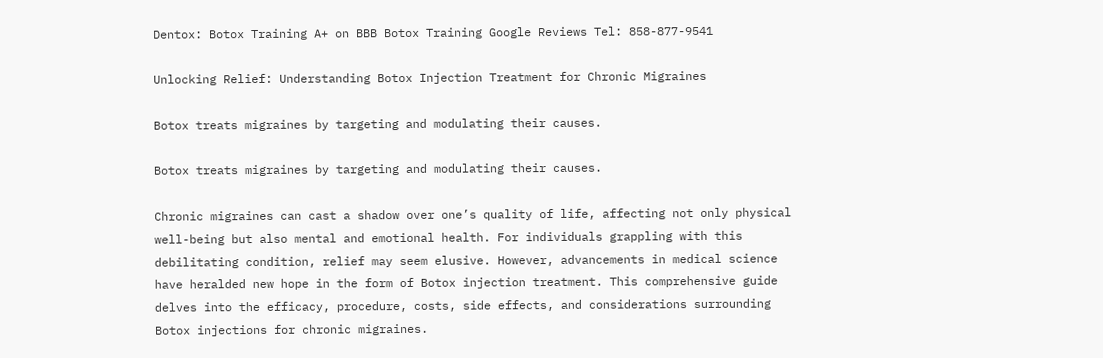Dentox: Botox Training A+ on BBB Botox Training Google Reviews Tel: 858-877-9541

Unlocking Relief: Understanding Botox Injection Treatment for Chronic Migraines

Botox treats migraines by targeting and modulating their causes.

Botox treats migraines by targeting and modulating their causes.

Chronic migraines can cast a shadow over one’s quality of life, affecting not only physical well-being but also mental and emotional health. For individuals grappling with this debilitating condition, relief may seem elusive. However, advancements in medical science have heralded new hope in the form of Botox injection treatment. This comprehensive guide delves into the efficacy, procedure, costs, side effects, and considerations surrounding Botox injections for chronic migraines.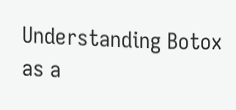Understanding Botox as a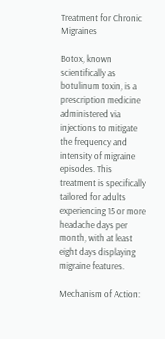Treatment for Chronic Migraines

Botox, known scientifically as botulinum toxin, is a prescription medicine administered via injections to mitigate the frequency and intensity of migraine episodes. This treatment is specifically tailored for adults experiencing 15 or more headache days per month, with at least eight days displaying migraine features.

Mechanism of Action: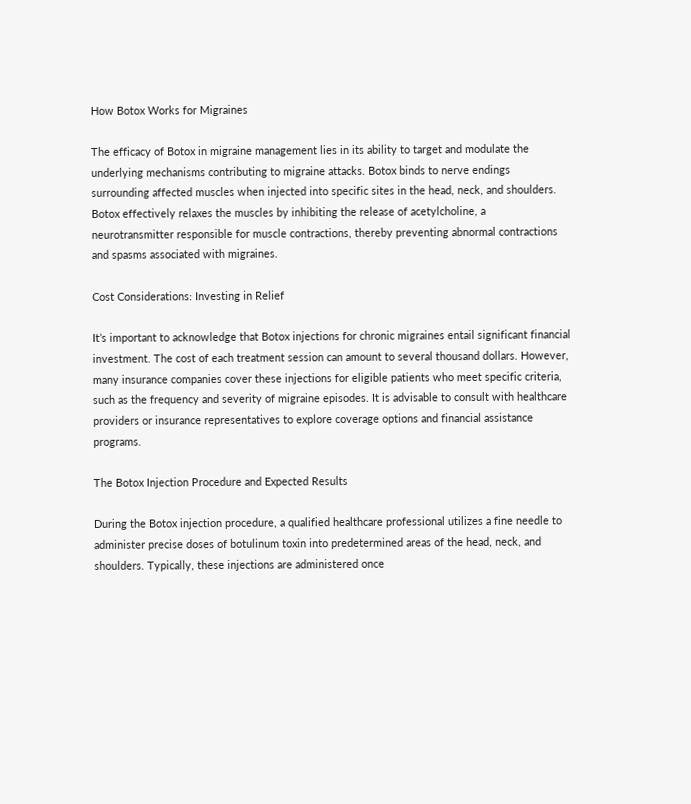How Botox Works for Migraines

The efficacy of Botox in migraine management lies in its ability to target and modulate the underlying mechanisms contributing to migraine attacks. Botox binds to nerve endings surrounding affected muscles when injected into specific sites in the head, neck, and shoulders. Botox effectively relaxes the muscles by inhibiting the release of acetylcholine, a neurotransmitter responsible for muscle contractions, thereby preventing abnormal contractions and spasms associated with migraines.

Cost Considerations: Investing in Relief

It’s important to acknowledge that Botox injections for chronic migraines entail significant financial investment. The cost of each treatment session can amount to several thousand dollars. However, many insurance companies cover these injections for eligible patients who meet specific criteria, such as the frequency and severity of migraine episodes. It is advisable to consult with healthcare providers or insurance representatives to explore coverage options and financial assistance programs.

The Botox Injection Procedure and Expected Results

During the Botox injection procedure, a qualified healthcare professional utilizes a fine needle to administer precise doses of botulinum toxin into predetermined areas of the head, neck, and shoulders. Typically, these injections are administered once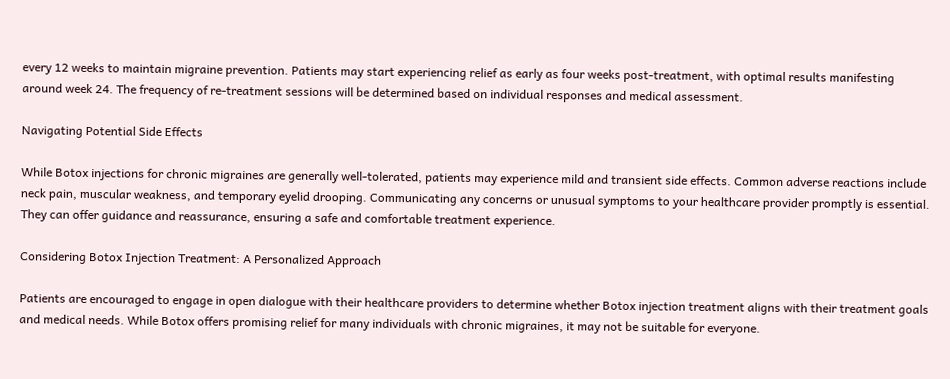every 12 weeks to maintain migraine prevention. Patients may start experiencing relief as early as four weeks post-treatment, with optimal results manifesting around week 24. The frequency of re-treatment sessions will be determined based on individual responses and medical assessment.

Navigating Potential Side Effects

While Botox injections for chronic migraines are generally well-tolerated, patients may experience mild and transient side effects. Common adverse reactions include neck pain, muscular weakness, and temporary eyelid drooping. Communicating any concerns or unusual symptoms to your healthcare provider promptly is essential. They can offer guidance and reassurance, ensuring a safe and comfortable treatment experience.

Considering Botox Injection Treatment: A Personalized Approach

Patients are encouraged to engage in open dialogue with their healthcare providers to determine whether Botox injection treatment aligns with their treatment goals and medical needs. While Botox offers promising relief for many individuals with chronic migraines, it may not be suitable for everyone.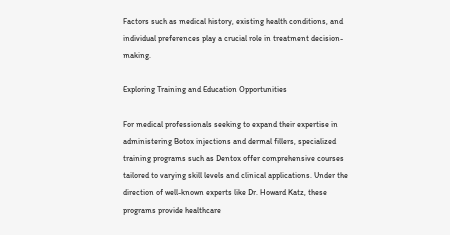Factors such as medical history, existing health conditions, and individual preferences play a crucial role in treatment decision-making.

Exploring Training and Education Opportunities

For medical professionals seeking to expand their expertise in administering Botox injections and dermal fillers, specialized training programs such as Dentox offer comprehensive courses tailored to varying skill levels and clinical applications. Under the direction of well-known experts like Dr. Howard Katz, these programs provide healthcare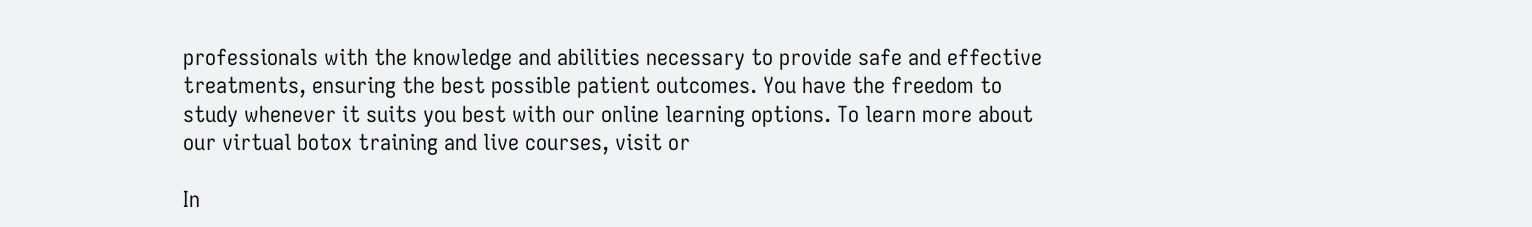professionals with the knowledge and abilities necessary to provide safe and effective treatments, ensuring the best possible patient outcomes. You have the freedom to study whenever it suits you best with our online learning options. To learn more about our virtual botox training and live courses, visit or

In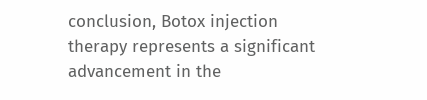conclusion, Botox injection therapy represents a significant advancement in the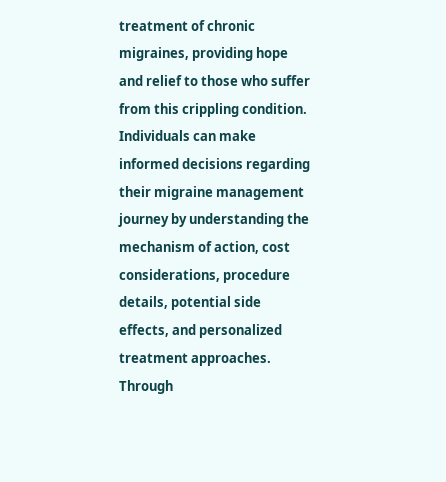treatment of chronic migraines, providing hope and relief to those who suffer from this crippling condition. Individuals can make informed decisions regarding their migraine management journey by understanding the mechanism of action, cost considerations, procedure details, potential side effects, and personalized treatment approaches. Through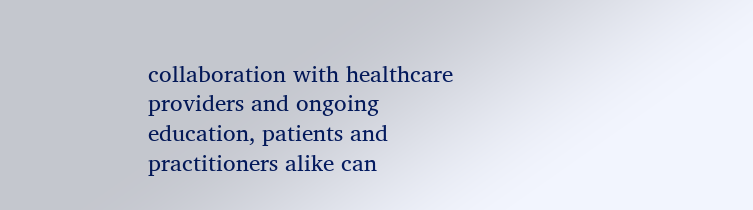collaboration with healthcare providers and ongoing education, patients and practitioners alike can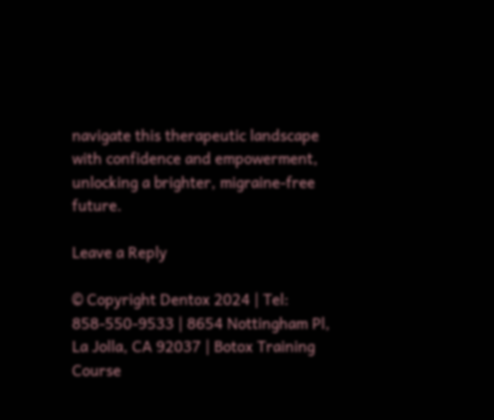navigate this therapeutic landscape with confidence and empowerment, unlocking a brighter, migraine-free future.

Leave a Reply

© Copyright Dentox 2024 | Tel: 858-550-9533 | 8654 Nottingham Pl, La Jolla, CA 92037 | Botox Training Course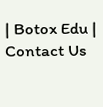| Botox Edu | Contact Us